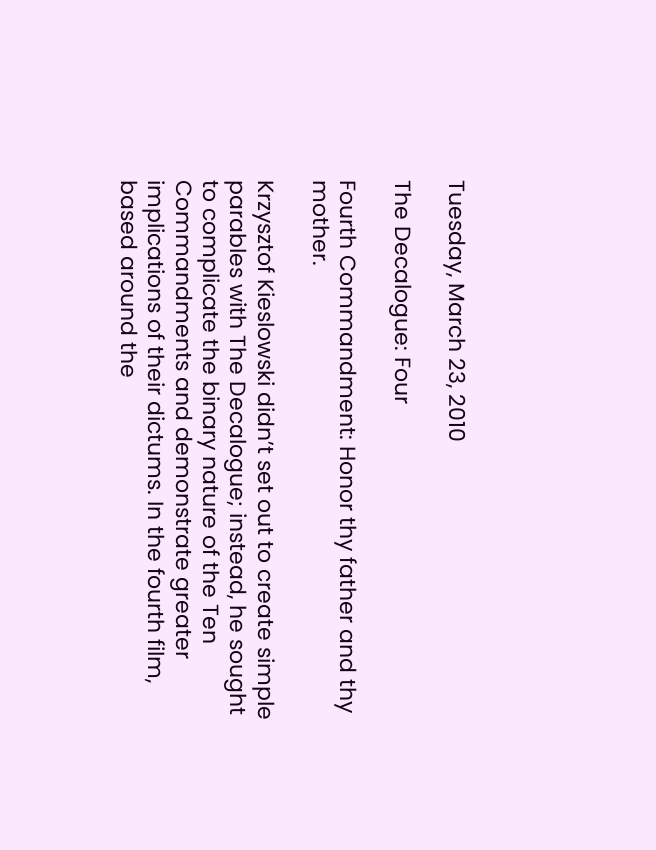Tuesday, March 23, 2010

The Decalogue: Four

Fourth Commandment: Honor thy father and thy mother.

Krzysztof Kieslowski didn’t set out to create simple parables with The Decalogue; instead, he sought to complicate the binary nature of the Ten Commandments and demonstrate greater implications of their dictums. In the fourth film, based around the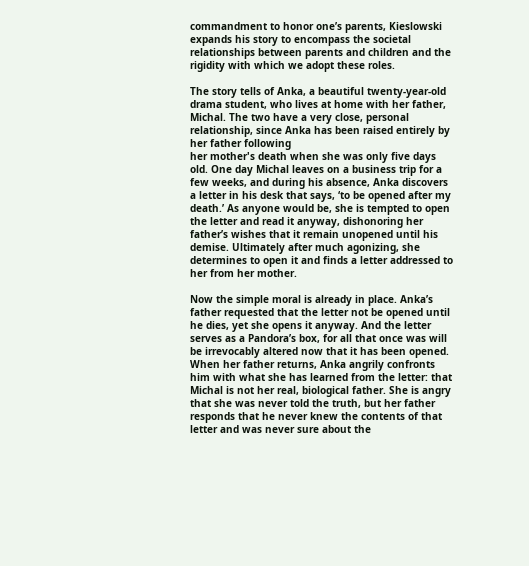commandment to honor one’s parents, Kieslowski expands his story to encompass the societal relationships between parents and children and the rigidity with which we adopt these roles.

The story tells of Anka, a beautiful twenty-year-old drama student, who lives at home with her father, Michal. The two have a very close, personal relationship, since Anka has been raised entirely by her father following
her mother's death when she was only five days old. One day Michal leaves on a business trip for a few weeks, and during his absence, Anka discovers a letter in his desk that says, ‘to be opened after my death.’ As anyone would be, she is tempted to open the letter and read it anyway, dishonoring her father’s wishes that it remain unopened until his demise. Ultimately after much agonizing, she determines to open it and finds a letter addressed to her from her mother.

Now the simple moral is already in place. Anka’s father requested that the letter not be opened until he dies, yet she opens it anyway. And the letter serves as a Pandora’s box, for all that once was will be irrevocably altered now that it has been opened. When her father returns, Anka angrily confronts him with what she has learned from the letter: that Michal is not her real, biological father. She is angry that she was never told the truth, but her father responds that he never knew the contents of that letter and was never sure about the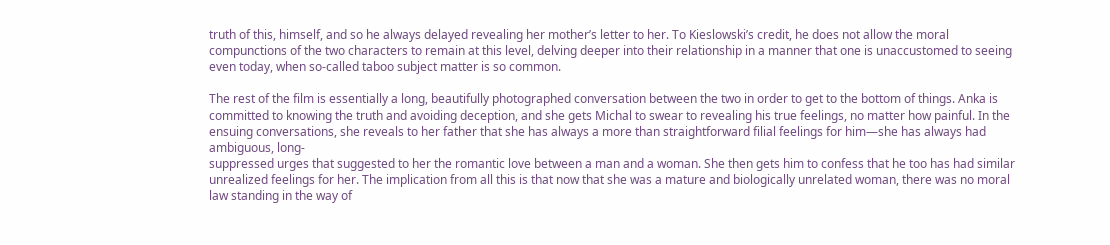truth of this, himself, and so he always delayed revealing her mother’s letter to her. To Kieslowski’s credit, he does not allow the moral compunctions of the two characters to remain at this level, delving deeper into their relationship in a manner that one is unaccustomed to seeing even today, when so-called taboo subject matter is so common.

The rest of the film is essentially a long, beautifully photographed conversation between the two in order to get to the bottom of things. Anka is committed to knowing the truth and avoiding deception, and she gets Michal to swear to revealing his true feelings, no matter how painful. In the ensuing conversations, she reveals to her father that she has always a more than straightforward filial feelings for him—she has always had ambiguous, long-
suppressed urges that suggested to her the romantic love between a man and a woman. She then gets him to confess that he too has had similar unrealized feelings for her. The implication from all this is that now that she was a mature and biologically unrelated woman, there was no moral law standing in the way of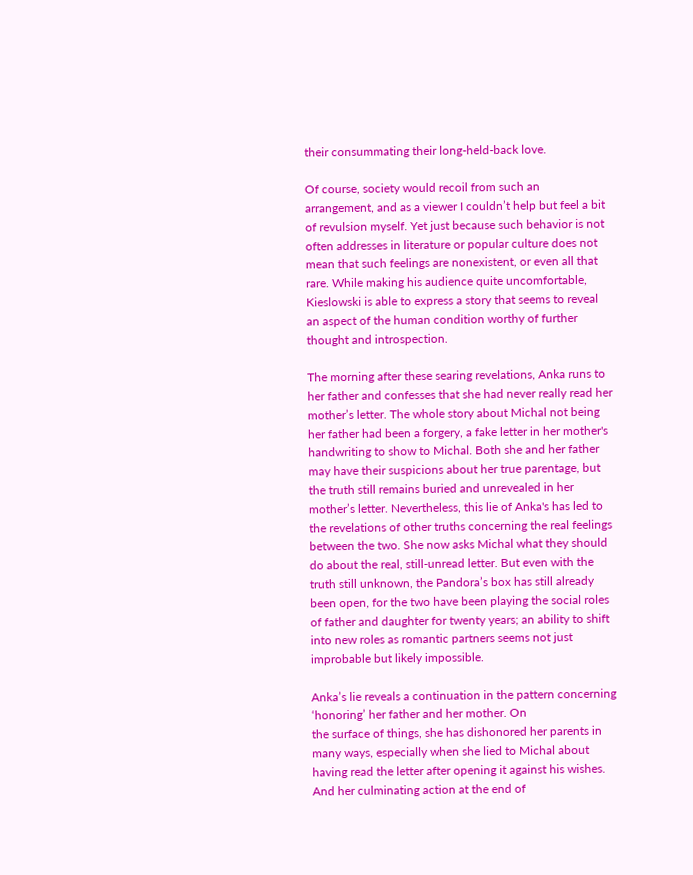their consummating their long-held-back love.

Of course, society would recoil from such an arrangement, and as a viewer I couldn’t help but feel a bit of revulsion myself. Yet just because such behavior is not often addresses in literature or popular culture does not mean that such feelings are nonexistent, or even all that rare. While making his audience quite uncomfortable, Kieslowski is able to express a story that seems to reveal an aspect of the human condition worthy of further thought and introspection.

The morning after these searing revelations, Anka runs to her father and confesses that she had never really read her mother’s letter. The whole story about Michal not being her father had been a forgery, a fake letter in her mother's handwriting to show to Michal. Both she and her father may have their suspicions about her true parentage, but the truth still remains buried and unrevealed in her mother’s letter. Nevertheless, this lie of Anka's has led to the revelations of other truths concerning the real feelings between the two. She now asks Michal what they should do about the real, still-unread letter. But even with the truth still unknown, the Pandora’s box has still already been open, for the two have been playing the social roles of father and daughter for twenty years; an ability to shift into new roles as romantic partners seems not just improbable but likely impossible.

Anka’s lie reveals a continuation in the pattern concerning ‘honoring’ her father and her mother. On
the surface of things, she has dishonored her parents in many ways, especially when she lied to Michal about having read the letter after opening it against his wishes. And her culminating action at the end of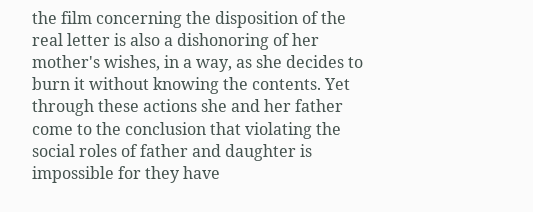the film concerning the disposition of the real letter is also a dishonoring of her mother's wishes, in a way, as she decides to burn it without knowing the contents. Yet through these actions she and her father come to the conclusion that violating the social roles of father and daughter is impossible for they have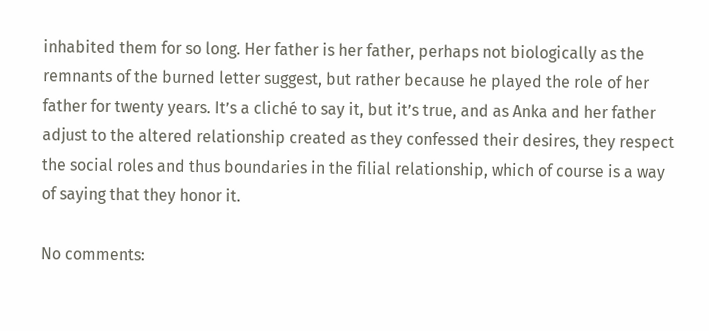inhabited them for so long. Her father is her father, perhaps not biologically as the remnants of the burned letter suggest, but rather because he played the role of her father for twenty years. It’s a cliché to say it, but it’s true, and as Anka and her father adjust to the altered relationship created as they confessed their desires, they respect the social roles and thus boundaries in the filial relationship, which of course is a way of saying that they honor it.

No comments: